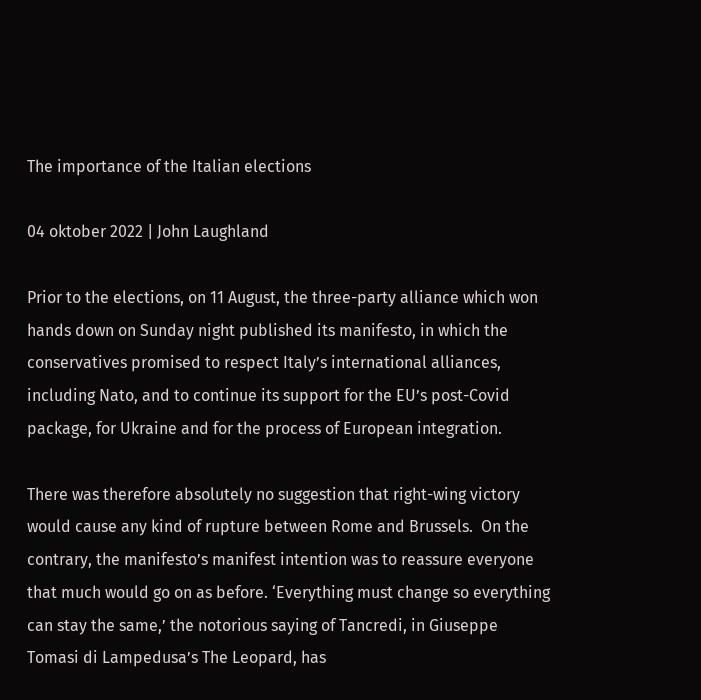The importance of the Italian elections

04 oktober 2022 | John Laughland

Prior to the elections, on 11 August, the three-party alliance which won hands down on Sunday night published its manifesto, in which the conservatives promised to respect Italy’s international alliances, including Nato, and to continue its support for the EU’s post-Covid package, for Ukraine and for the process of European integration.

There was therefore absolutely no suggestion that right-wing victory would cause any kind of rupture between Rome and Brussels.  On the contrary, the manifesto’s manifest intention was to reassure everyone that much would go on as before. ‘Everything must change so everything can stay the same,’ the notorious saying of Tancredi, in Giuseppe Tomasi di Lampedusa’s The Leopard, has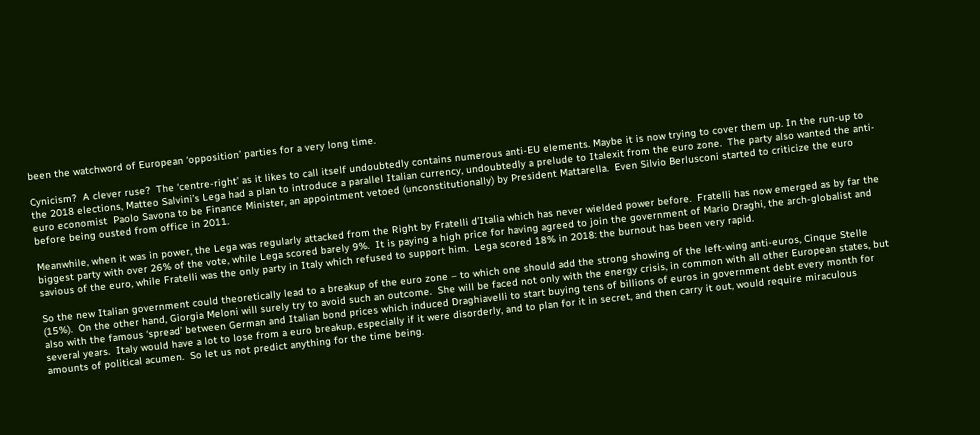been the watchword of European ‘opposition’ parties for a very long time.

Cynicism?  A clever ruse?  The ‘centre-right’ as it likes to call itself undoubtedly contains numerous anti-EU elements. Maybe it is now trying to cover them up. In the run-up to the 2018 elections, Matteo Salvini’s Lega had a plan to introduce a parallel Italian currency, undoubtedly a prelude to Italexit from the euro zone.  The party also wanted the anti-euro economist  Paolo Savona to be Finance Minister, an appointment vetoed (unconstitutionally) by President Mattarella.  Even Silvio Berlusconi started to criticize the euro before being ousted from office in 2011.

Meanwhile, when it was in power, the Lega was regularly attacked from the Right by Fratelli d’Italia which has never wielded power before.  Fratelli has now emerged as by far the biggest party with over 26% of the vote, while Lega scored barely 9%.  It is paying a high price for having agreed to join the government of Mario Draghi, the arch-globalist and savious of the euro, while Fratelli was the only party in Italy which refused to support him.  Lega scored 18% in 2018: the burnout has been very rapid.

So the new Italian government could theoretically lead to a breakup of the euro zone – to which one should add the strong showing of the left-wing anti-euros, Cinque Stelle (15%).  On the other hand, Giorgia Meloni will surely try to avoid such an outcome.  She will be faced not only with the energy crisis, in common with all other European states, but also with the famous ‘spread’ between German and Italian bond prices which induced Draghiavelli to start buying tens of billions of euros in government debt every month for several years.  Italy would have a lot to lose from a euro breakup, especially if it were disorderly, and to plan for it in secret, and then carry it out, would require miraculous amounts of political acumen.  So let us not predict anything for the time being.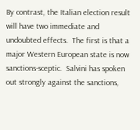By contrast, the Italian election result will have two immediate and undoubted effects.  The first is that a major Western European state is now sanctions-sceptic.  Salvini has spoken out strongly against the sanctions,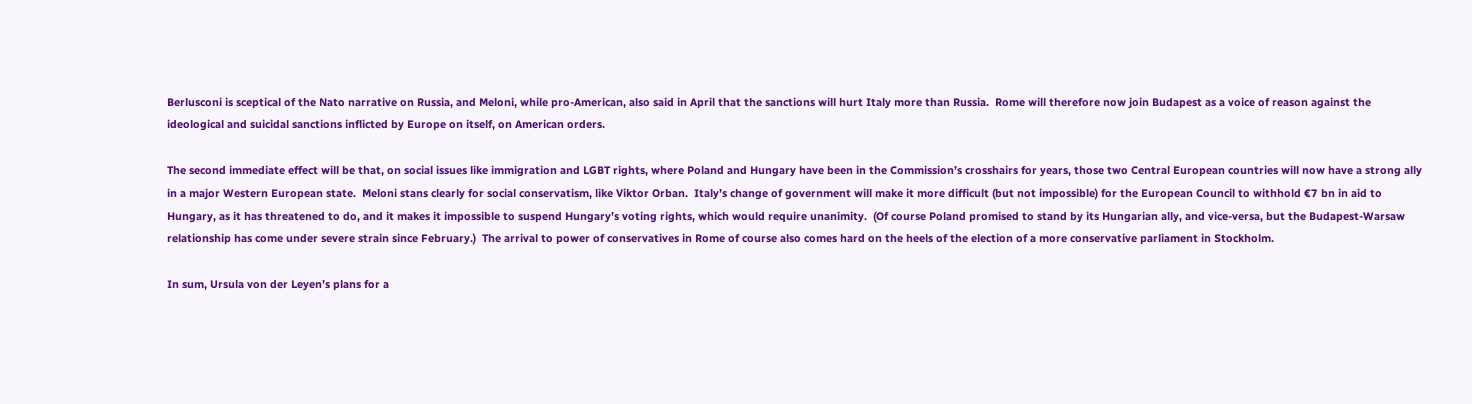Berlusconi is sceptical of the Nato narrative on Russia, and Meloni, while pro-American, also said in April that the sanctions will hurt Italy more than Russia.  Rome will therefore now join Budapest as a voice of reason against the ideological and suicidal sanctions inflicted by Europe on itself, on American orders.

The second immediate effect will be that, on social issues like immigration and LGBT rights, where Poland and Hungary have been in the Commission’s crosshairs for years, those two Central European countries will now have a strong ally in a major Western European state.  Meloni stans clearly for social conservatism, like Viktor Orban.  Italy’s change of government will make it more difficult (but not impossible) for the European Council to withhold €7 bn in aid to Hungary, as it has threatened to do, and it makes it impossible to suspend Hungary’s voting rights, which would require unanimity.  (Of course Poland promised to stand by its Hungarian ally, and vice-versa, but the Budapest-Warsaw relationship has come under severe strain since February.)  The arrival to power of conservatives in Rome of course also comes hard on the heels of the election of a more conservative parliament in Stockholm.

In sum, Ursula von der Leyen’s plans for a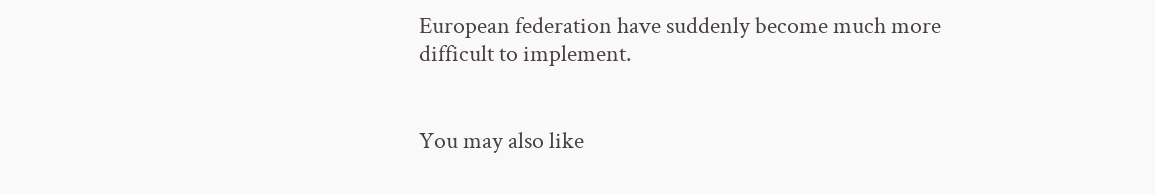European federation have suddenly become much more difficult to implement.


You may also like